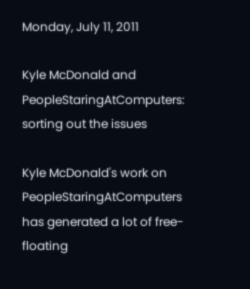Monday, July 11, 2011

Kyle McDonald and PeopleStaringAtComputers: sorting out the issues

Kyle McDonald's work on PeopleStaringAtComputers has generated a lot of free-floating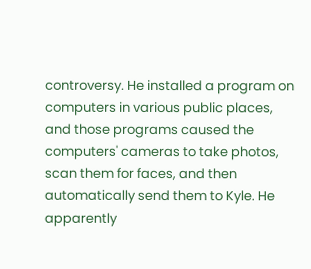controversy. He installed a program on computers in various public places, and those programs caused the computers' cameras to take photos, scan them for faces, and then automatically send them to Kyle. He apparently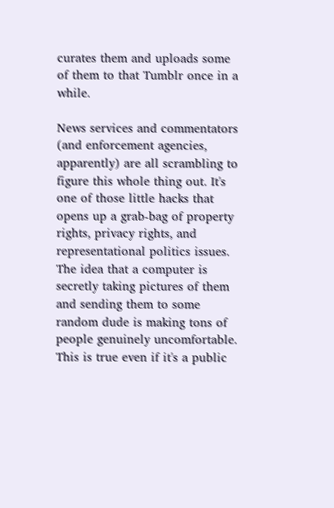curates them and uploads some of them to that Tumblr once in a while.

News services and commentators (and enforcement agencies, apparently) are all scrambling to figure this whole thing out. It's one of those little hacks that opens up a grab-bag of property rights, privacy rights, and representational politics issues. The idea that a computer is secretly taking pictures of them and sending them to some random dude is making tons of people genuinely uncomfortable. This is true even if it's a public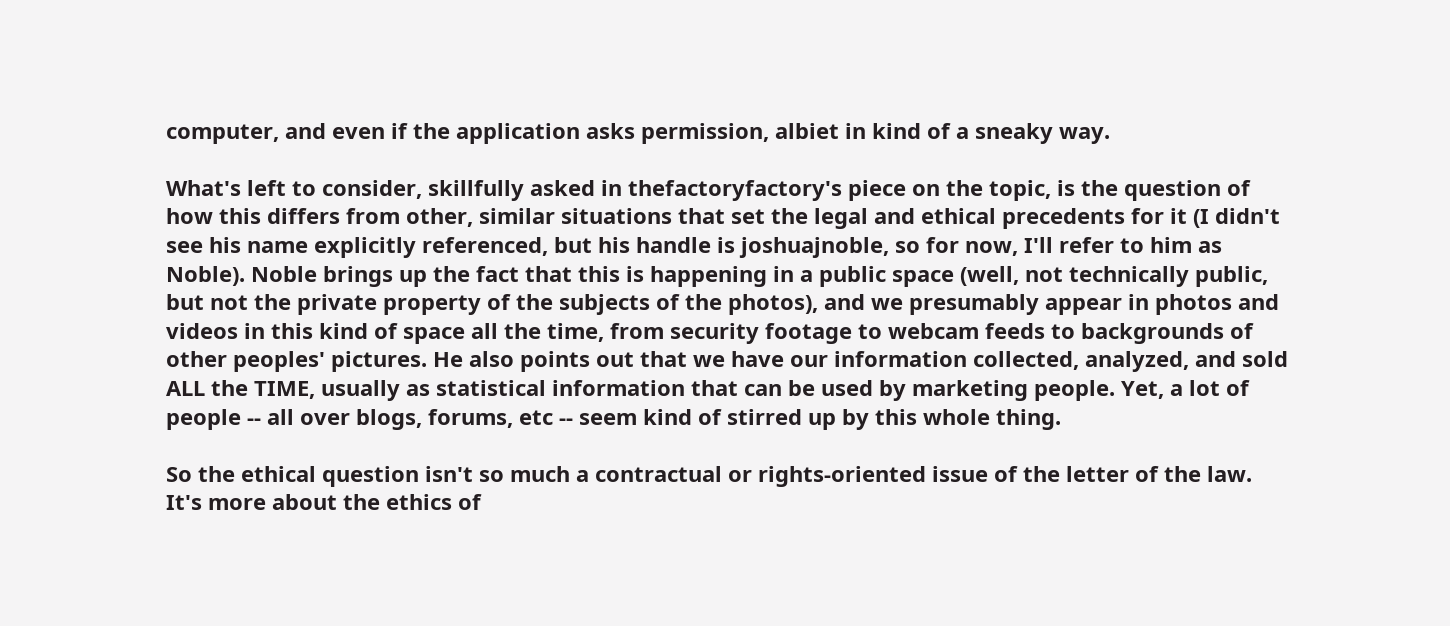computer, and even if the application asks permission, albiet in kind of a sneaky way.

What's left to consider, skillfully asked in thefactoryfactory's piece on the topic, is the question of how this differs from other, similar situations that set the legal and ethical precedents for it (I didn't see his name explicitly referenced, but his handle is joshuajnoble, so for now, I'll refer to him as Noble). Noble brings up the fact that this is happening in a public space (well, not technically public, but not the private property of the subjects of the photos), and we presumably appear in photos and videos in this kind of space all the time, from security footage to webcam feeds to backgrounds of other peoples' pictures. He also points out that we have our information collected, analyzed, and sold ALL the TIME, usually as statistical information that can be used by marketing people. Yet, a lot of people -- all over blogs, forums, etc -- seem kind of stirred up by this whole thing.

So the ethical question isn't so much a contractual or rights-oriented issue of the letter of the law. It's more about the ethics of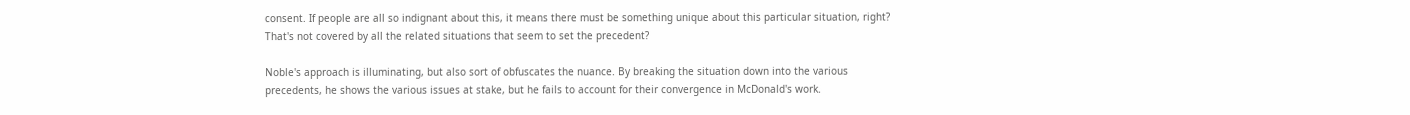consent. If people are all so indignant about this, it means there must be something unique about this particular situation, right? That's not covered by all the related situations that seem to set the precedent?

Noble's approach is illuminating, but also sort of obfuscates the nuance. By breaking the situation down into the various precedents, he shows the various issues at stake, but he fails to account for their convergence in McDonald's work.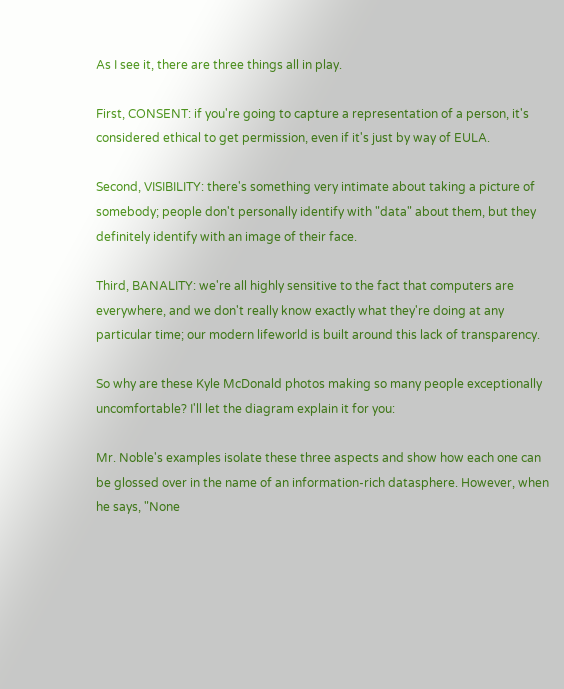As I see it, there are three things all in play.

First, CONSENT: if you're going to capture a representation of a person, it's considered ethical to get permission, even if it's just by way of EULA.

Second, VISIBILITY: there's something very intimate about taking a picture of somebody; people don't personally identify with "data" about them, but they definitely identify with an image of their face.

Third, BANALITY: we're all highly sensitive to the fact that computers are everywhere, and we don't really know exactly what they're doing at any particular time; our modern lifeworld is built around this lack of transparency.

So why are these Kyle McDonald photos making so many people exceptionally uncomfortable? I'll let the diagram explain it for you:

Mr. Noble's examples isolate these three aspects and show how each one can be glossed over in the name of an information-rich datasphere. However, when he says, "None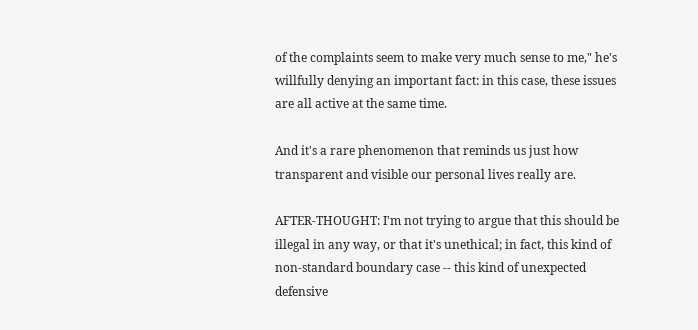of the complaints seem to make very much sense to me," he's willfully denying an important fact: in this case, these issues are all active at the same time.

And it's a rare phenomenon that reminds us just how transparent and visible our personal lives really are.

AFTER-THOUGHT: I'm not trying to argue that this should be illegal in any way, or that it's unethical; in fact, this kind of non-standard boundary case -- this kind of unexpected defensive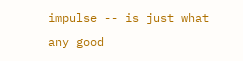impulse -- is just what any good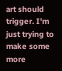art should trigger. I'm just trying to make some more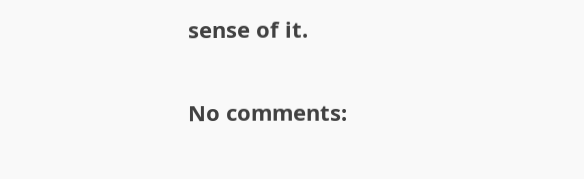sense of it.

No comments: